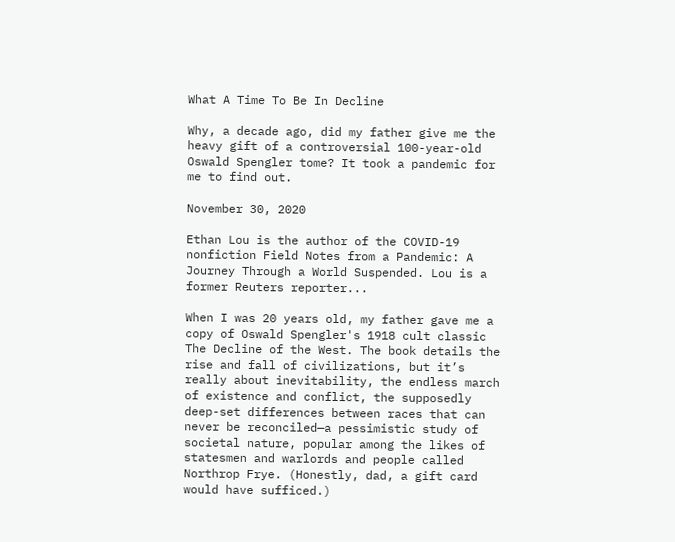What A Time To Be In Decline

Why, a decade ago, did my father give me the heavy gift of a controversial 100-year-old Oswald Spengler tome? It took a pandemic for me to find out.

November 30, 2020

Ethan Lou is the author of the COVID-19 nonfiction Field Notes from a Pandemic: A Journey Through a World Suspended. Lou is a former Reuters reporter...

When I was 20 years old, my father gave me a copy of Oswald Spengler's 1918 cult classic The Decline of the West. The book details the rise and fall of civilizations, but it’s really about inevitability, the endless march of existence and conflict, the supposedly deep-set differences between races that can never be reconciled—a pessimistic study of societal nature, popular among the likes of statesmen and warlords and people called Northrop Frye. (Honestly, dad, a gift card would have sufficed.)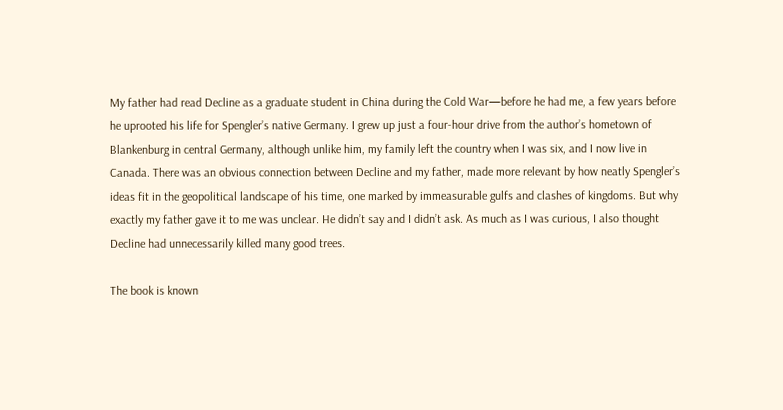My father had read Decline as a graduate student in China during the Cold War—before he had me, a few years before he uprooted his life for Spengler’s native Germany. I grew up just a four-hour drive from the author’s hometown of Blankenburg in central Germany, although unlike him, my family left the country when I was six, and I now live in Canada. There was an obvious connection between Decline and my father, made more relevant by how neatly Spengler’s ideas fit in the geopolitical landscape of his time, one marked by immeasurable gulfs and clashes of kingdoms. But why exactly my father gave it to me was unclear. He didn’t say and I didn’t ask. As much as I was curious, I also thought Decline had unnecessarily killed many good trees.

The book is known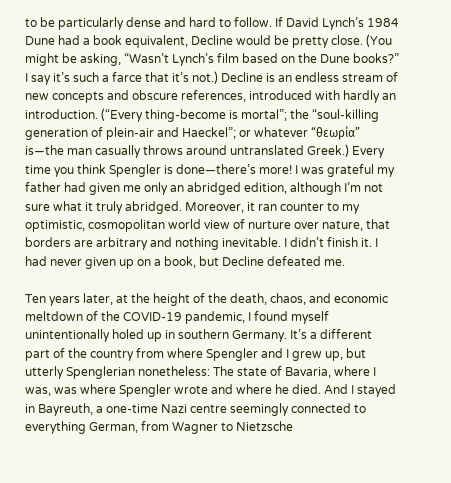to be particularly dense and hard to follow. If David Lynch’s 1984 Dune had a book equivalent, Decline would be pretty close. (You might be asking, “Wasn’t Lynch’s film based on the Dune books?” I say it’s such a farce that it’s not.) Decline is an endless stream of new concepts and obscure references, introduced with hardly an introduction. (“Every thing-become is mortal”; the “soul-killing generation of plein-air and Haeckel”; or whatever “θεωρία” is—the man casually throws around untranslated Greek.) Every time you think Spengler is done—there’s more! I was grateful my father had given me only an abridged edition, although I’m not sure what it truly abridged. Moreover, it ran counter to my optimistic, cosmopolitan world view of nurture over nature, that borders are arbitrary and nothing inevitable. I didn’t finish it. I had never given up on a book, but Decline defeated me.

Ten years later, at the height of the death, chaos, and economic meltdown of the COVID-19 pandemic, I found myself unintentionally holed up in southern Germany. It’s a different part of the country from where Spengler and I grew up, but utterly Spenglerian nonetheless: The state of Bavaria, where I was, was where Spengler wrote and where he died. And I stayed in Bayreuth, a one-time Nazi centre seemingly connected to everything German, from Wagner to Nietzsche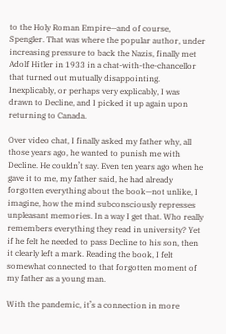to the Holy Roman Empire—and of course, Spengler. That was where the popular author, under increasing pressure to back the Nazis, finally met Adolf Hitler in 1933 in a chat-with-the-chancellor that turned out mutually disappointing. Inexplicably, or perhaps very explicably, I was drawn to Decline, and I picked it up again upon returning to Canada.

Over video chat, I finally asked my father why, all those years ago, he wanted to punish me with Decline. He couldn’t say. Even ten years ago when he gave it to me, my father said, he had already forgotten everything about the book—not unlike, I imagine, how the mind subconsciously represses unpleasant memories. In a way I get that. Who really remembers everything they read in university? Yet if he felt he needed to pass Decline to his son, then it clearly left a mark. Reading the book, I felt somewhat connected to that forgotten moment of my father as a young man.

With the pandemic, it’s a connection in more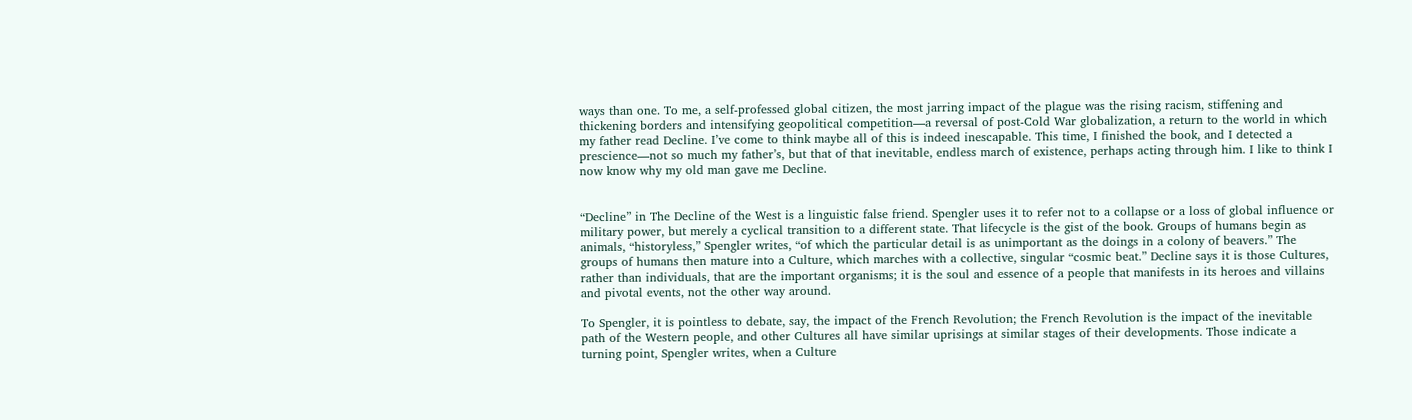ways than one. To me, a self-professed global citizen, the most jarring impact of the plague was the rising racism, stiffening and thickening borders and intensifying geopolitical competition—a reversal of post-Cold War globalization, a return to the world in which my father read Decline. I’ve come to think maybe all of this is indeed inescapable. This time, I finished the book, and I detected a prescience—not so much my father’s, but that of that inevitable, endless march of existence, perhaps acting through him. I like to think I now know why my old man gave me Decline.


“Decline” in The Decline of the West is a linguistic false friend. Spengler uses it to refer not to a collapse or a loss of global influence or military power, but merely a cyclical transition to a different state. That lifecycle is the gist of the book. Groups of humans begin as animals, “historyless,” Spengler writes, “of which the particular detail is as unimportant as the doings in a colony of beavers.” The groups of humans then mature into a Culture, which marches with a collective, singular “cosmic beat.” Decline says it is those Cultures, rather than individuals, that are the important organisms; it is the soul and essence of a people that manifests in its heroes and villains and pivotal events, not the other way around.

To Spengler, it is pointless to debate, say, the impact of the French Revolution; the French Revolution is the impact of the inevitable path of the Western people, and other Cultures all have similar uprisings at similar stages of their developments. Those indicate a turning point, Spengler writes, when a Culture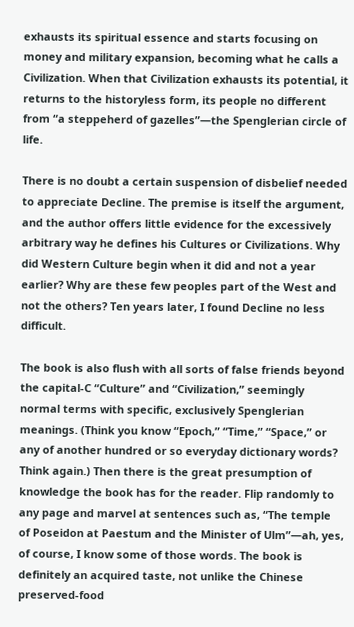exhausts its spiritual essence and starts focusing on money and military expansion, becoming what he calls a Civilization. When that Civilization exhausts its potential, it returns to the historyless form, its people no different from “a steppeherd of gazelles”—the Spenglerian circle of life.

There is no doubt a certain suspension of disbelief needed to appreciate Decline. The premise is itself the argument, and the author offers little evidence for the excessively arbitrary way he defines his Cultures or Civilizations. Why did Western Culture begin when it did and not a year earlier? Why are these few peoples part of the West and not the others? Ten years later, I found Decline no less difficult.

The book is also flush with all sorts of false friends beyond the capital-C “Culture” and “Civilization,” seemingly normal terms with specific, exclusively Spenglerian meanings. (Think you know “Epoch,” “Time,” “Space,” or any of another hundred or so everyday dictionary words? Think again.) Then there is the great presumption of knowledge the book has for the reader. Flip randomly to any page and marvel at sentences such as, “The temple of Poseidon at Paestum and the Minister of Ulm”—ah, yes, of course, I know some of those words. The book is definitely an acquired taste, not unlike the Chinese preserved-food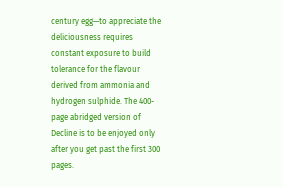century egg—to appreciate the deliciousness requires constant exposure to build tolerance for the flavour derived from ammonia and hydrogen sulphide. The 400-page abridged version of Decline is to be enjoyed only after you get past the first 300 pages.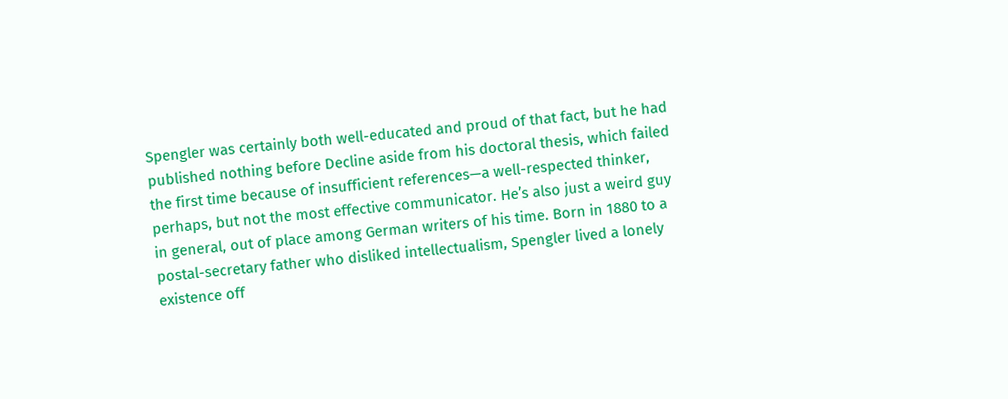Spengler was certainly both well-educated and proud of that fact, but he had published nothing before Decline aside from his doctoral thesis, which failed the first time because of insufficient references—a well-respected thinker, perhaps, but not the most effective communicator. He’s also just a weird guy in general, out of place among German writers of his time. Born in 1880 to a postal-secretary father who disliked intellectualism, Spengler lived a lonely existence off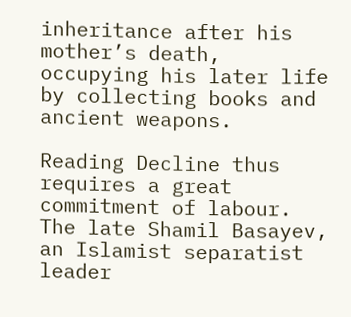inheritance after his mother’s death, occupying his later life by collecting books and ancient weapons.

Reading Decline thus requires a great commitment of labour. The late Shamil Basayev, an Islamist separatist leader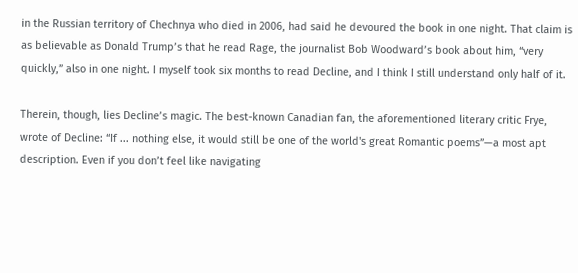in the Russian territory of Chechnya who died in 2006, had said he devoured the book in one night. That claim is as believable as Donald Trump’s that he read Rage, the journalist Bob Woodward’s book about him, “very quickly,” also in one night. I myself took six months to read Decline, and I think I still understand only half of it.

Therein, though, lies Decline’s magic. The best-known Canadian fan, the aforementioned literary critic Frye, wrote of Decline: “If ... nothing else, it would still be one of the world's great Romantic poems”—a most apt description. Even if you don’t feel like navigating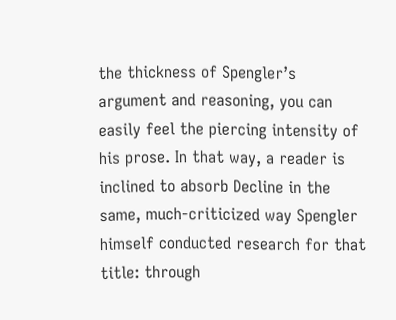the thickness of Spengler’s argument and reasoning, you can easily feel the piercing intensity of his prose. In that way, a reader is inclined to absorb Decline in the same, much-criticized way Spengler himself conducted research for that title: through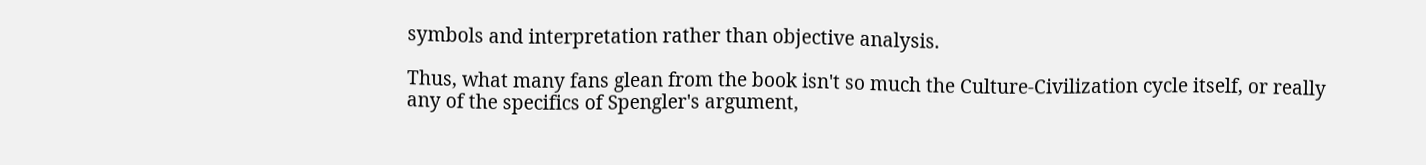symbols and interpretation rather than objective analysis.

Thus, what many fans glean from the book isn't so much the Culture-Civilization cycle itself, or really any of the specifics of Spengler's argument,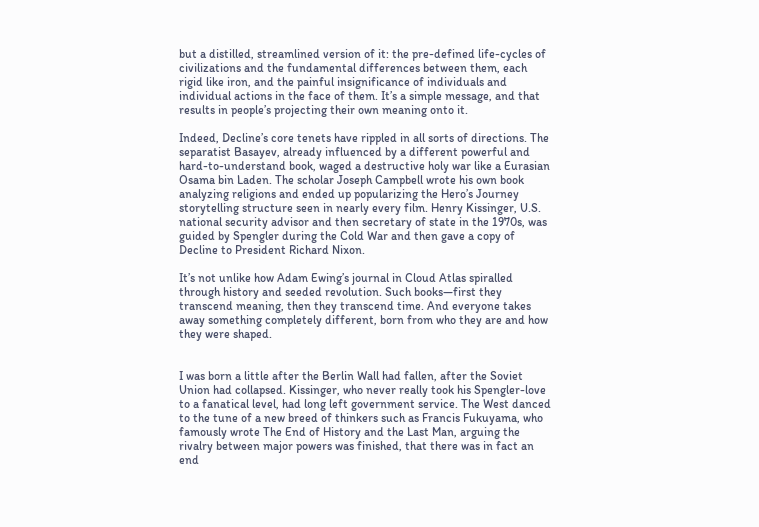but a distilled, streamlined version of it: the pre-defined life-cycles of civilizations and the fundamental differences between them, each rigid like iron, and the painful insignificance of individuals and individual actions in the face of them. It’s a simple message, and that results in people’s projecting their own meaning onto it.

Indeed, Decline’s core tenets have rippled in all sorts of directions. The separatist Basayev, already influenced by a different powerful and hard-to-understand book, waged a destructive holy war like a Eurasian Osama bin Laden. The scholar Joseph Campbell wrote his own book analyzing religions and ended up popularizing the Hero’s Journey storytelling structure seen in nearly every film. Henry Kissinger, U.S. national security advisor and then secretary of state in the 1970s, was guided by Spengler during the Cold War and then gave a copy of Decline to President Richard Nixon.

It’s not unlike how Adam Ewing’s journal in Cloud Atlas spiralled through history and seeded revolution. Such books—first they transcend meaning, then they transcend time. And everyone takes away something completely different, born from who they are and how they were shaped.


I was born a little after the Berlin Wall had fallen, after the Soviet Union had collapsed. Kissinger, who never really took his Spengler-love to a fanatical level, had long left government service. The West danced to the tune of a new breed of thinkers such as Francis Fukuyama, who famously wrote The End of History and the Last Man, arguing the rivalry between major powers was finished, that there was in fact an end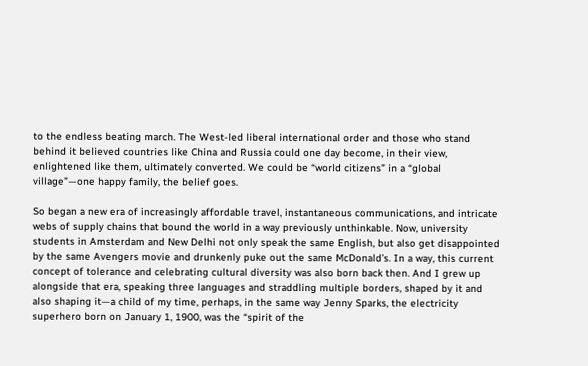to the endless beating march. The West-led liberal international order and those who stand behind it believed countries like China and Russia could one day become, in their view, enlightened like them, ultimately converted. We could be “world citizens” in a “global village”—one happy family, the belief goes.

So began a new era of increasingly affordable travel, instantaneous communications, and intricate webs of supply chains that bound the world in a way previously unthinkable. Now, university students in Amsterdam and New Delhi not only speak the same English, but also get disappointed by the same Avengers movie and drunkenly puke out the same McDonald’s. In a way, this current concept of tolerance and celebrating cultural diversity was also born back then. And I grew up alongside that era, speaking three languages and straddling multiple borders, shaped by it and also shaping it—a child of my time, perhaps, in the same way Jenny Sparks, the electricity superhero born on January 1, 1900, was the “spirit of the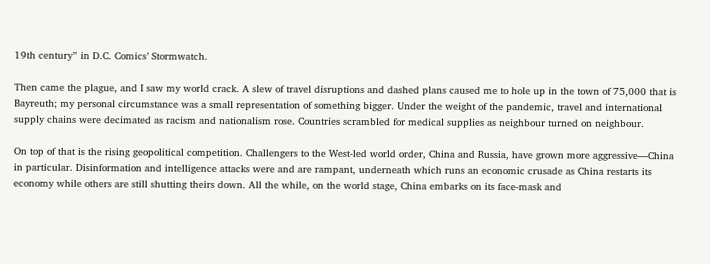19th century” in D.C. Comics’ Stormwatch.

Then came the plague, and I saw my world crack. A slew of travel disruptions and dashed plans caused me to hole up in the town of 75,000 that is Bayreuth; my personal circumstance was a small representation of something bigger. Under the weight of the pandemic, travel and international supply chains were decimated as racism and nationalism rose. Countries scrambled for medical supplies as neighbour turned on neighbour.

On top of that is the rising geopolitical competition. Challengers to the West-led world order, China and Russia, have grown more aggressive—China in particular. Disinformation and intelligence attacks were and are rampant, underneath which runs an economic crusade as China restarts its economy while others are still shutting theirs down. All the while, on the world stage, China embarks on its face-mask and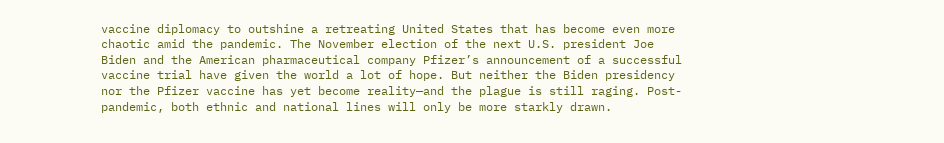vaccine diplomacy to outshine a retreating United States that has become even more chaotic amid the pandemic. The November election of the next U.S. president Joe Biden and the American pharmaceutical company Pfizer’s announcement of a successful vaccine trial have given the world a lot of hope. But neither the Biden presidency nor the Pfizer vaccine has yet become reality—and the plague is still raging. Post-pandemic, both ethnic and national lines will only be more starkly drawn.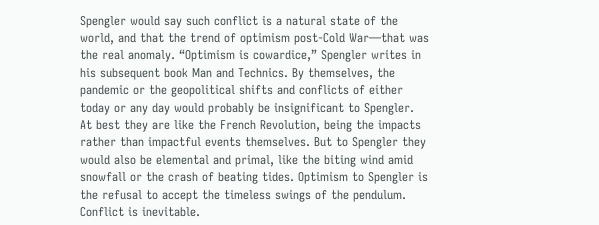Spengler would say such conflict is a natural state of the world, and that the trend of optimism post-Cold War—that was the real anomaly. “Optimism is cowardice,” Spengler writes in his subsequent book Man and Technics. By themselves, the pandemic or the geopolitical shifts and conflicts of either today or any day would probably be insignificant to Spengler. At best they are like the French Revolution, being the impacts rather than impactful events themselves. But to Spengler they would also be elemental and primal, like the biting wind amid snowfall or the crash of beating tides. Optimism to Spengler is the refusal to accept the timeless swings of the pendulum. Conflict is inevitable.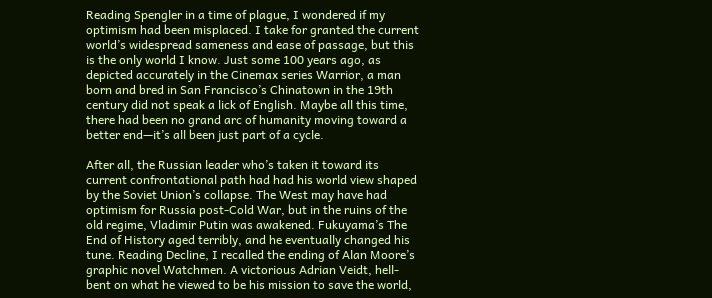Reading Spengler in a time of plague, I wondered if my optimism had been misplaced. I take for granted the current world’s widespread sameness and ease of passage, but this is the only world I know. Just some 100 years ago, as depicted accurately in the Cinemax series Warrior, a man born and bred in San Francisco’s Chinatown in the 19th century did not speak a lick of English. Maybe all this time, there had been no grand arc of humanity moving toward a better end—it’s all been just part of a cycle.

After all, the Russian leader who’s taken it toward its current confrontational path had had his world view shaped by the Soviet Union’s collapse. The West may have had optimism for Russia post-Cold War, but in the ruins of the old regime, Vladimir Putin was awakened. Fukuyama’s The End of History aged terribly, and he eventually changed his tune. Reading Decline, I recalled the ending of Alan Moore’s graphic novel Watchmen. A victorious Adrian Veidt, hell-bent on what he viewed to be his mission to save the world,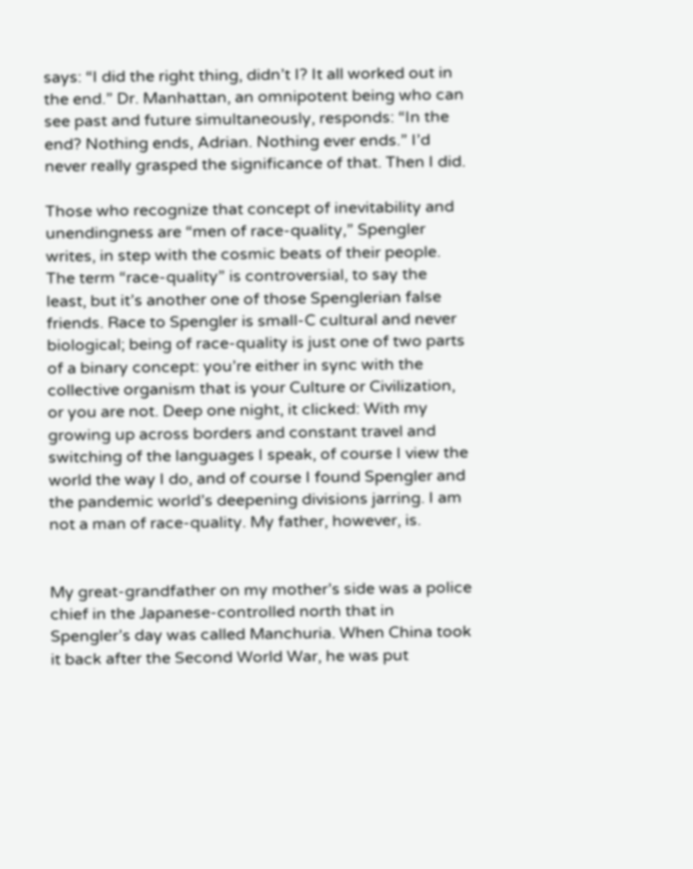says: “I did the right thing, didn’t I? It all worked out in the end.” Dr. Manhattan, an omnipotent being who can see past and future simultaneously, responds: “In the end? Nothing ends, Adrian. Nothing ever ends.” I’d never really grasped the significance of that. Then I did.

Those who recognize that concept of inevitability and unendingness are “men of race-quality,” Spengler writes, in step with the cosmic beats of their people. The term “race-quality” is controversial, to say the least, but it’s another one of those Spenglerian false friends. Race to Spengler is small-C cultural and never biological; being of race-quality is just one of two parts of a binary concept: you’re either in sync with the collective organism that is your Culture or Civilization, or you are not. Deep one night, it clicked: With my growing up across borders and constant travel and switching of the languages I speak, of course I view the world the way I do, and of course I found Spengler and the pandemic world’s deepening divisions jarring. I am not a man of race-quality. My father, however, is.


My great-grandfather on my mother’s side was a police chief in the Japanese-controlled north that in Spengler’s day was called Manchuria. When China took it back after the Second World War, he was put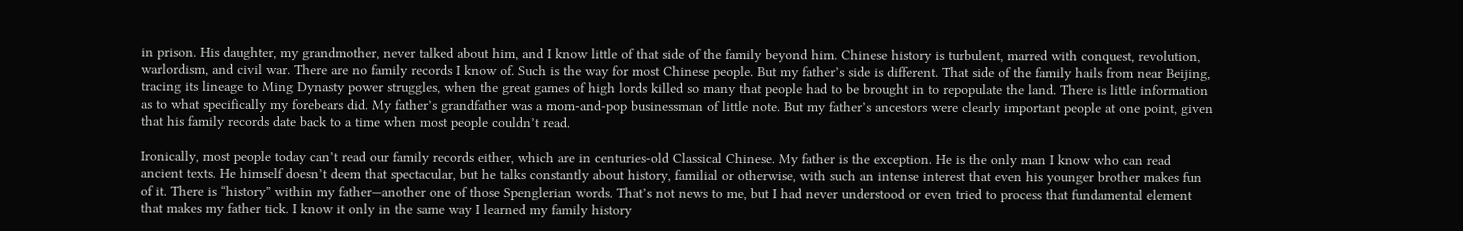in prison. His daughter, my grandmother, never talked about him, and I know little of that side of the family beyond him. Chinese history is turbulent, marred with conquest, revolution, warlordism, and civil war. There are no family records I know of. Such is the way for most Chinese people. But my father’s side is different. That side of the family hails from near Beijing, tracing its lineage to Ming Dynasty power struggles, when the great games of high lords killed so many that people had to be brought in to repopulate the land. There is little information as to what specifically my forebears did. My father’s grandfather was a mom-and-pop businessman of little note. But my father’s ancestors were clearly important people at one point, given that his family records date back to a time when most people couldn’t read.

Ironically, most people today can’t read our family records either, which are in centuries-old Classical Chinese. My father is the exception. He is the only man I know who can read ancient texts. He himself doesn’t deem that spectacular, but he talks constantly about history, familial or otherwise, with such an intense interest that even his younger brother makes fun of it. There is “history” within my father—another one of those Spenglerian words. That’s not news to me, but I had never understood or even tried to process that fundamental element that makes my father tick. I know it only in the same way I learned my family history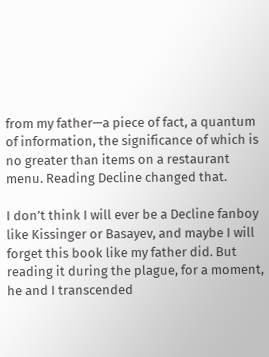from my father—a piece of fact, a quantum of information, the significance of which is no greater than items on a restaurant menu. Reading Decline changed that.

I don’t think I will ever be a Decline fanboy like Kissinger or Basayev, and maybe I will forget this book like my father did. But reading it during the plague, for a moment, he and I transcended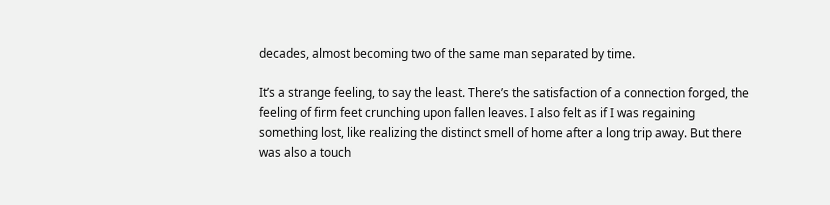decades, almost becoming two of the same man separated by time.

It’s a strange feeling, to say the least. There’s the satisfaction of a connection forged, the feeling of firm feet crunching upon fallen leaves. I also felt as if I was regaining something lost, like realizing the distinct smell of home after a long trip away. But there was also a touch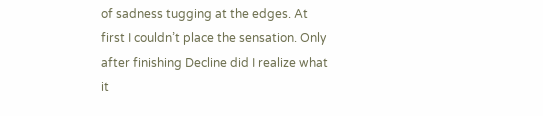of sadness tugging at the edges. At first I couldn’t place the sensation. Only after finishing Decline did I realize what it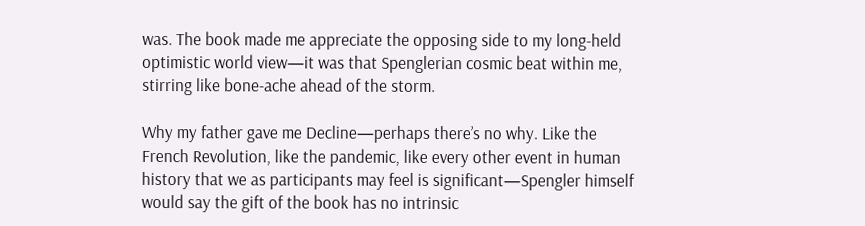was. The book made me appreciate the opposing side to my long-held optimistic world view—it was that Spenglerian cosmic beat within me, stirring like bone-ache ahead of the storm.

Why my father gave me Decline—perhaps there’s no why. Like the French Revolution, like the pandemic, like every other event in human history that we as participants may feel is significant—Spengler himself would say the gift of the book has no intrinsic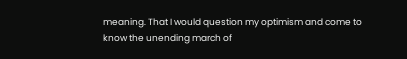meaning. That I would question my optimism and come to know the unending march of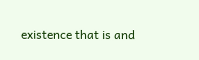existence that is and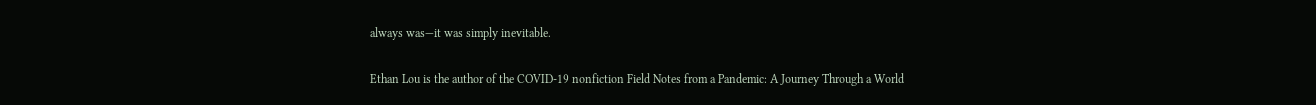always was—it was simply inevitable.

Ethan Lou is the author of the COVID-19 nonfiction Field Notes from a Pandemic: A Journey Through a World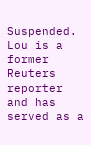Suspended. Lou is a former Reuters reporter and has served as a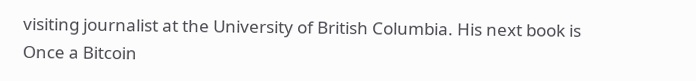visiting journalist at the University of British Columbia. His next book is Once a Bitcoin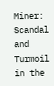Miner: Scandal and Turmoil in the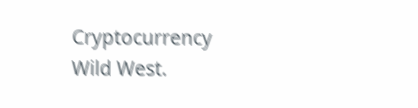Cryptocurrency Wild West.